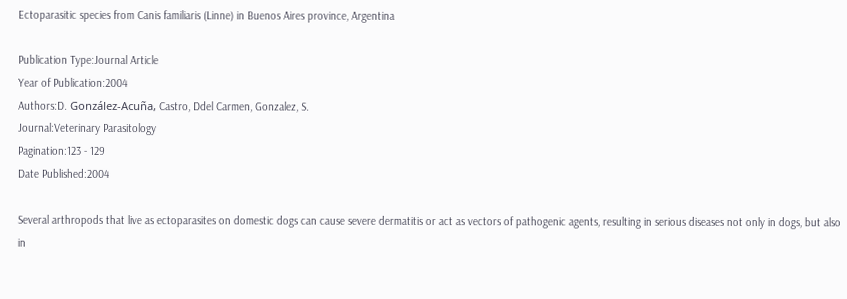Ectoparasitic species from Canis familiaris (Linne) in Buenos Aires province, Argentina

Publication Type:Journal Article
Year of Publication:2004
Authors:D. González-Acuña, Castro, Ddel Carmen, Gonzalez, S.
Journal:Veterinary Parasitology
Pagination:123 - 129
Date Published:2004

Several arthropods that live as ectoparasites on domestic dogs can cause severe dermatitis or act as vectors of pathogenic agents, resulting in serious diseases not only in dogs, but also in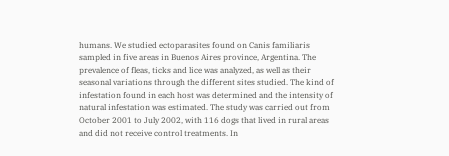humans. We studied ectoparasites found on Canis familiaris sampled in five areas in Buenos Aires province, Argentina. The prevalence of fleas, ticks and lice was analyzed, as well as their seasonal variations through the different sites studied. The kind of infestation found in each host was determined and the intensity of natural infestation was estimated. The study was carried out from October 2001 to July 2002, with 116 dogs that lived in rural areas and did not receive control treatments. In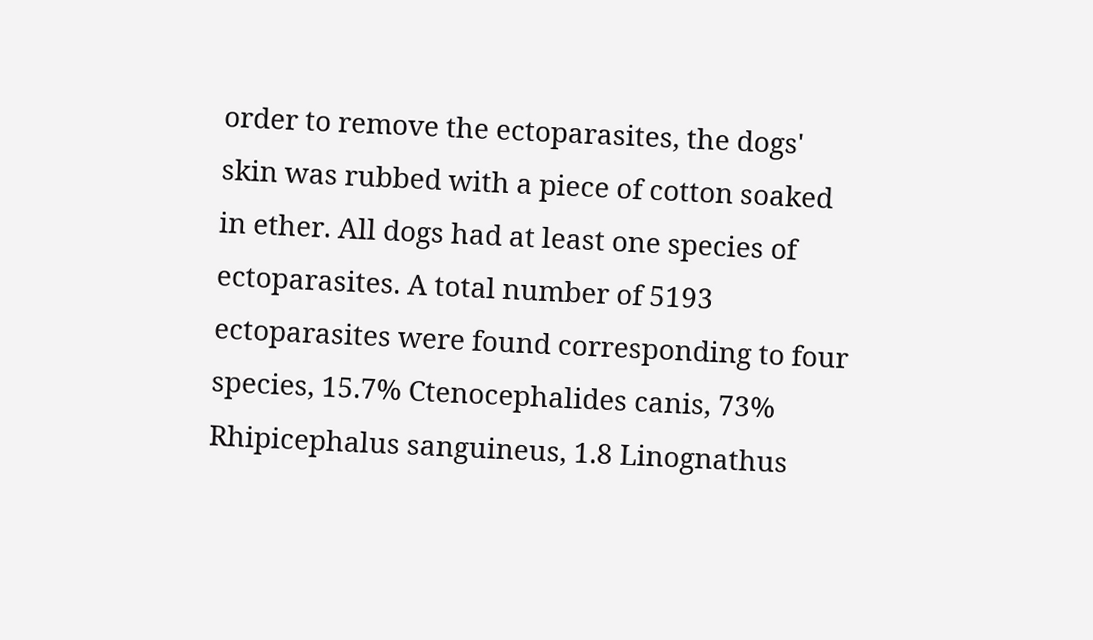order to remove the ectoparasites, the dogs' skin was rubbed with a piece of cotton soaked in ether. All dogs had at least one species of ectoparasites. A total number of 5193 ectoparasites were found corresponding to four species, 15.7% Ctenocephalides canis, 73% Rhipicephalus sanguineus, 1.8 Linognathus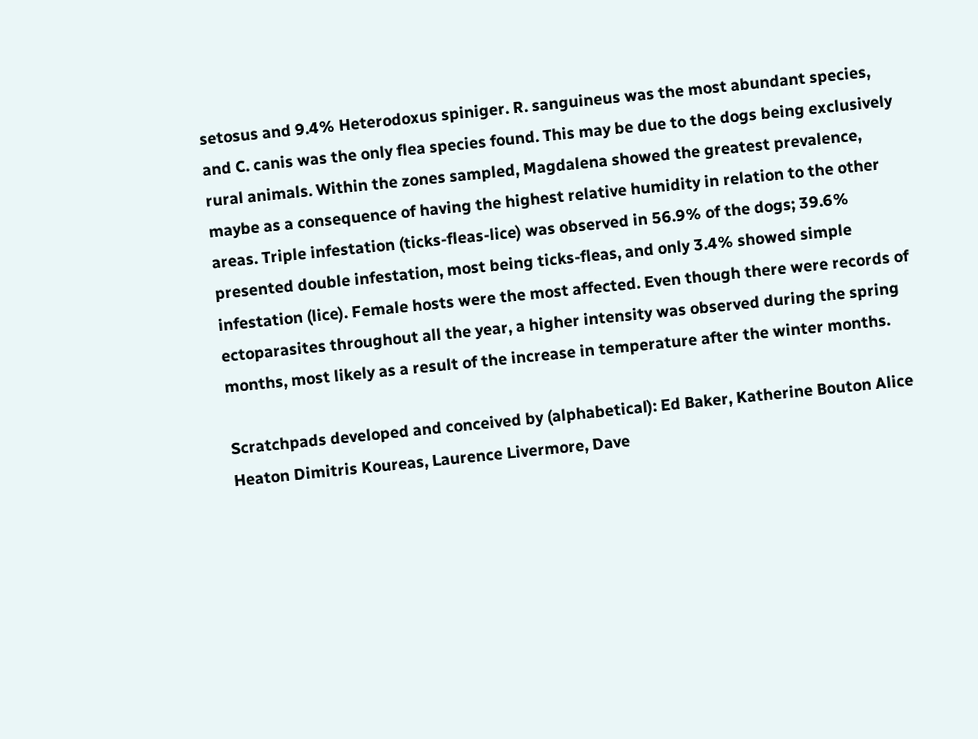setosus and 9.4% Heterodoxus spiniger. R. sanguineus was the most abundant species, and C. canis was the only flea species found. This may be due to the dogs being exclusively rural animals. Within the zones sampled, Magdalena showed the greatest prevalence, maybe as a consequence of having the highest relative humidity in relation to the other areas. Triple infestation (ticks-fleas-lice) was observed in 56.9% of the dogs; 39.6% presented double infestation, most being ticks-fleas, and only 3.4% showed simple infestation (lice). Female hosts were the most affected. Even though there were records of ectoparasites throughout all the year, a higher intensity was observed during the spring months, most likely as a result of the increase in temperature after the winter months.

Scratchpads developed and conceived by (alphabetical): Ed Baker, Katherine Bouton Alice Heaton Dimitris Koureas, Laurence Livermore, Dave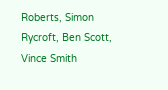Roberts, Simon Rycroft, Ben Scott, Vince Smith